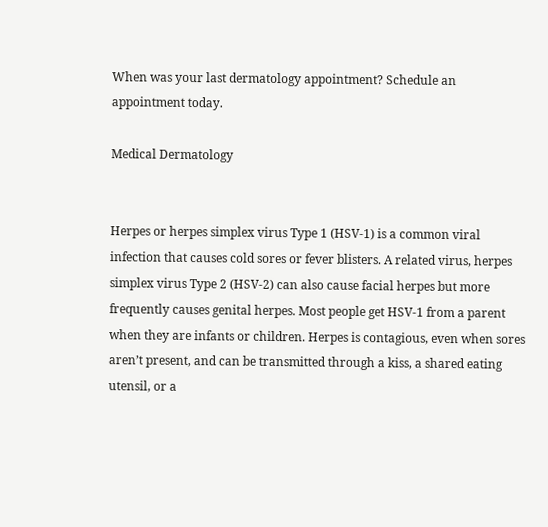When was your last dermatology appointment? Schedule an appointment today.

Medical Dermatology


Herpes or herpes simplex virus Type 1 (HSV-1) is a common viral infection that causes cold sores or fever blisters. A related virus, herpes simplex virus Type 2 (HSV-2) can also cause facial herpes but more frequently causes genital herpes. Most people get HSV-1 from a parent when they are infants or children. Herpes is contagious, even when sores aren’t present, and can be transmitted through a kiss, a shared eating utensil, or a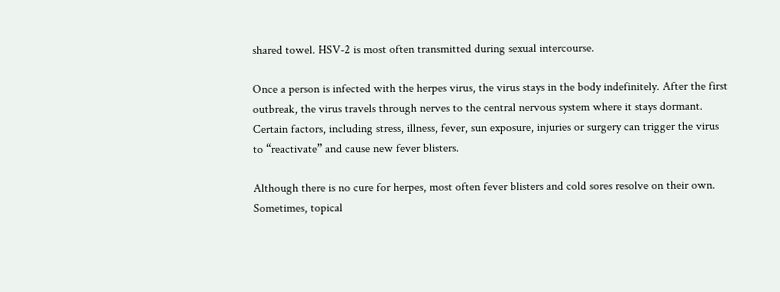shared towel. HSV-2 is most often transmitted during sexual intercourse.

Once a person is infected with the herpes virus, the virus stays in the body indefinitely. After the first outbreak, the virus travels through nerves to the central nervous system where it stays dormant. Certain factors, including stress, illness, fever, sun exposure, injuries or surgery can trigger the virus to “reactivate” and cause new fever blisters.

Although there is no cure for herpes, most often fever blisters and cold sores resolve on their own. Sometimes, topical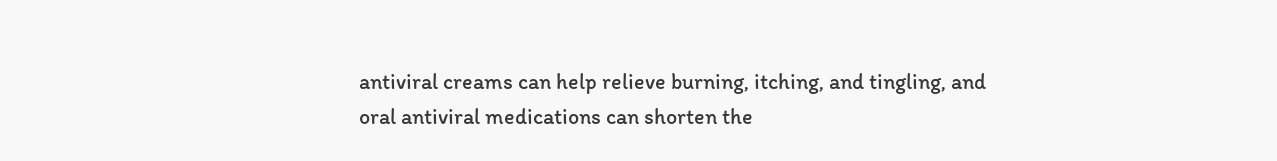antiviral creams can help relieve burning, itching, and tingling, and oral antiviral medications can shorten the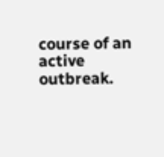course of an active outbreak.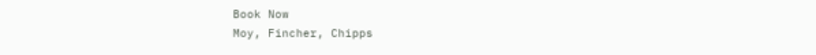Book Now
Moy, Fincher, Chipps